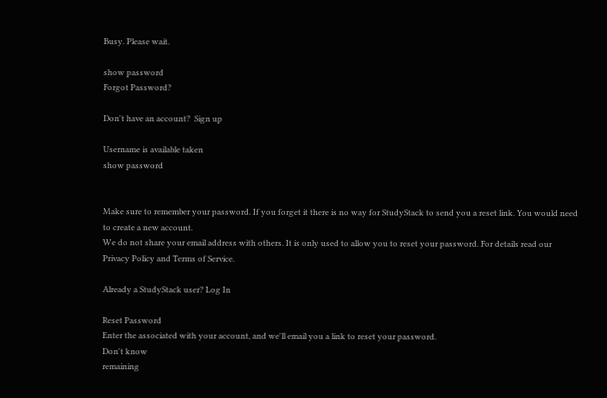Busy. Please wait.

show password
Forgot Password?

Don't have an account?  Sign up

Username is available taken
show password


Make sure to remember your password. If you forget it there is no way for StudyStack to send you a reset link. You would need to create a new account.
We do not share your email address with others. It is only used to allow you to reset your password. For details read our Privacy Policy and Terms of Service.

Already a StudyStack user? Log In

Reset Password
Enter the associated with your account, and we'll email you a link to reset your password.
Don't know
remaining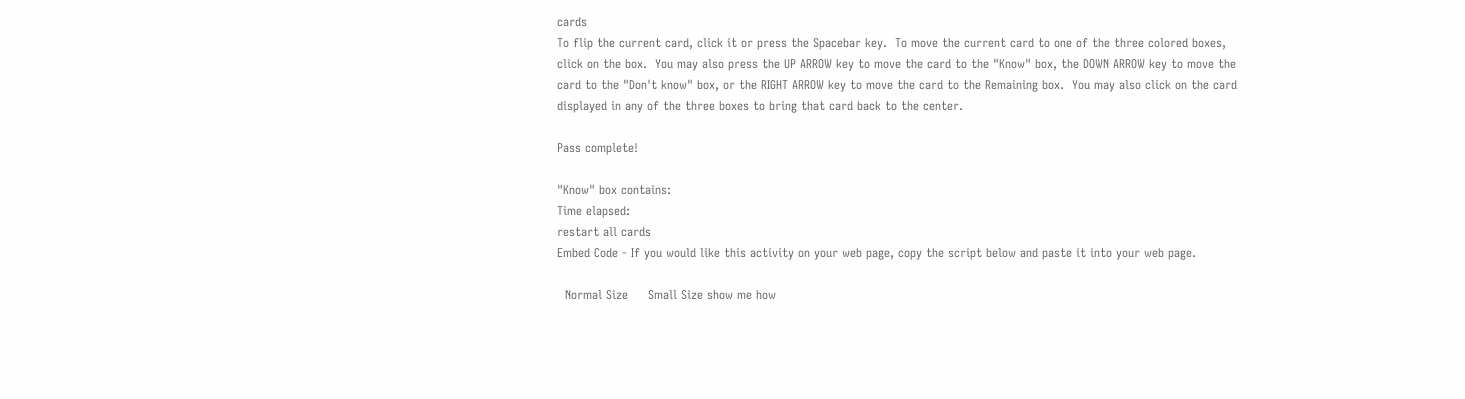cards
To flip the current card, click it or press the Spacebar key.  To move the current card to one of the three colored boxes, click on the box.  You may also press the UP ARROW key to move the card to the "Know" box, the DOWN ARROW key to move the card to the "Don't know" box, or the RIGHT ARROW key to move the card to the Remaining box.  You may also click on the card displayed in any of the three boxes to bring that card back to the center.

Pass complete!

"Know" box contains:
Time elapsed:
restart all cards
Embed Code - If you would like this activity on your web page, copy the script below and paste it into your web page.

  Normal Size     Small Size show me how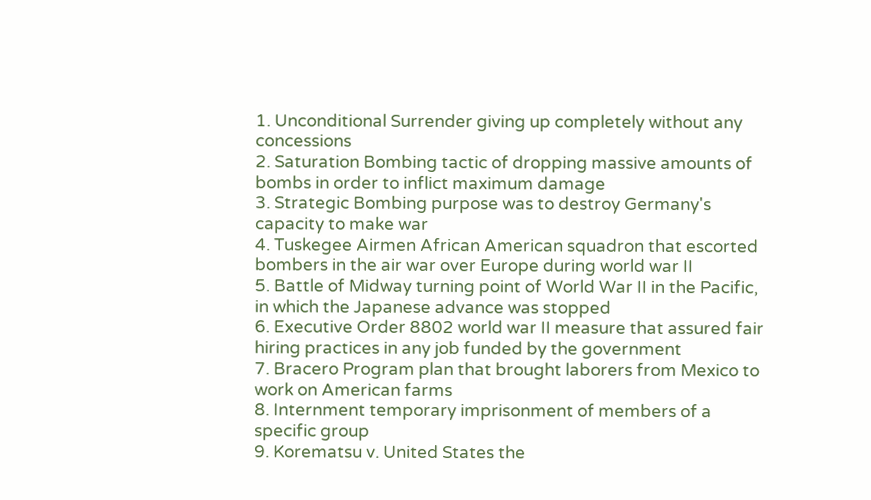1. Unconditional Surrender giving up completely without any concessions
2. Saturation Bombing tactic of dropping massive amounts of bombs in order to inflict maximum damage
3. Strategic Bombing purpose was to destroy Germany's capacity to make war
4. Tuskegee Airmen African American squadron that escorted bombers in the air war over Europe during world war II
5. Battle of Midway turning point of World War II in the Pacific, in which the Japanese advance was stopped
6. Executive Order 8802 world war II measure that assured fair hiring practices in any job funded by the government
7. Bracero Program plan that brought laborers from Mexico to work on American farms
8. Internment temporary imprisonment of members of a specific group
9. Korematsu v. United States the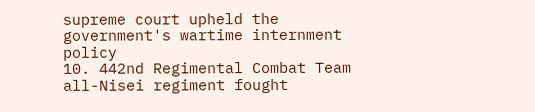supreme court upheld the government's wartime internment policy
10. 442nd Regimental Combat Team all-Nisei regiment fought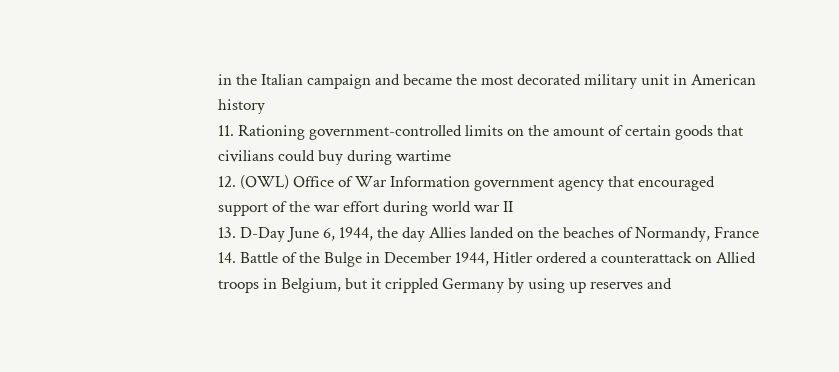in the Italian campaign and became the most decorated military unit in American history
11. Rationing government-controlled limits on the amount of certain goods that civilians could buy during wartime
12. (OWL) Office of War Information government agency that encouraged support of the war effort during world war II
13. D-Day June 6, 1944, the day Allies landed on the beaches of Normandy, France
14. Battle of the Bulge in December 1944, Hitler ordered a counterattack on Allied troops in Belgium, but it crippled Germany by using up reserves and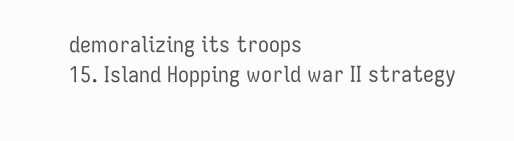demoralizing its troops
15. Island Hopping world war II strategy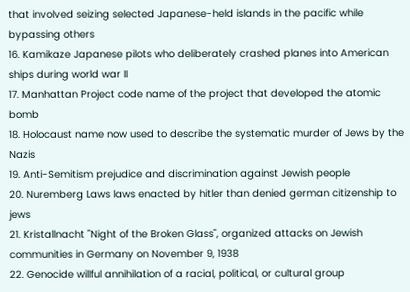that involved seizing selected Japanese-held islands in the pacific while bypassing others
16. Kamikaze Japanese pilots who deliberately crashed planes into American ships during world war II
17. Manhattan Project code name of the project that developed the atomic bomb
18. Holocaust name now used to describe the systematic murder of Jews by the Nazis
19. Anti-Semitism prejudice and discrimination against Jewish people
20. Nuremberg Laws laws enacted by hitler than denied german citizenship to jews
21. Kristallnacht "Night of the Broken Glass", organized attacks on Jewish communities in Germany on November 9, 1938
22. Genocide willful annihilation of a racial, political, or cultural group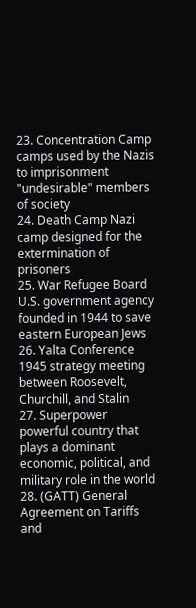23. Concentration Camp camps used by the Nazis to imprisonment "undesirable" members of society
24. Death Camp Nazi camp designed for the extermination of prisoners
25. War Refugee Board U.S. government agency founded in 1944 to save eastern European Jews
26. Yalta Conference 1945 strategy meeting between Roosevelt, Churchill, and Stalin
27. Superpower powerful country that plays a dominant economic, political, and military role in the world
28. (GATT) General Agreement on Tariffs and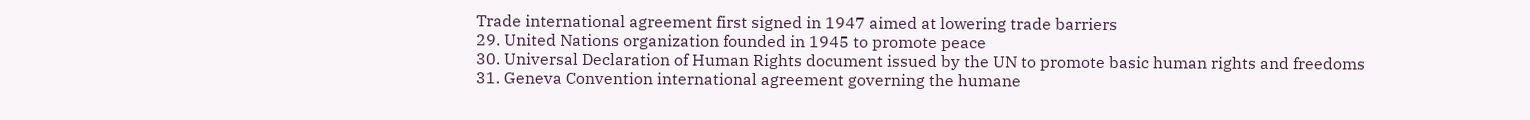Trade international agreement first signed in 1947 aimed at lowering trade barriers
29. United Nations organization founded in 1945 to promote peace
30. Universal Declaration of Human Rights document issued by the UN to promote basic human rights and freedoms
31. Geneva Convention international agreement governing the humane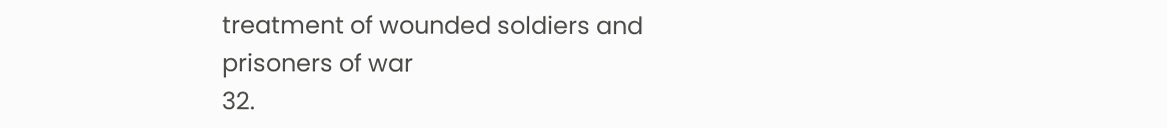treatment of wounded soldiers and prisoners of war
32.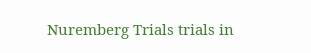Nuremberg Trials trials in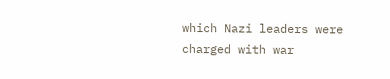which Nazi leaders were charged with war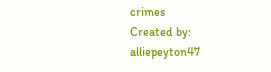crimes
Created by: alliepeyton47